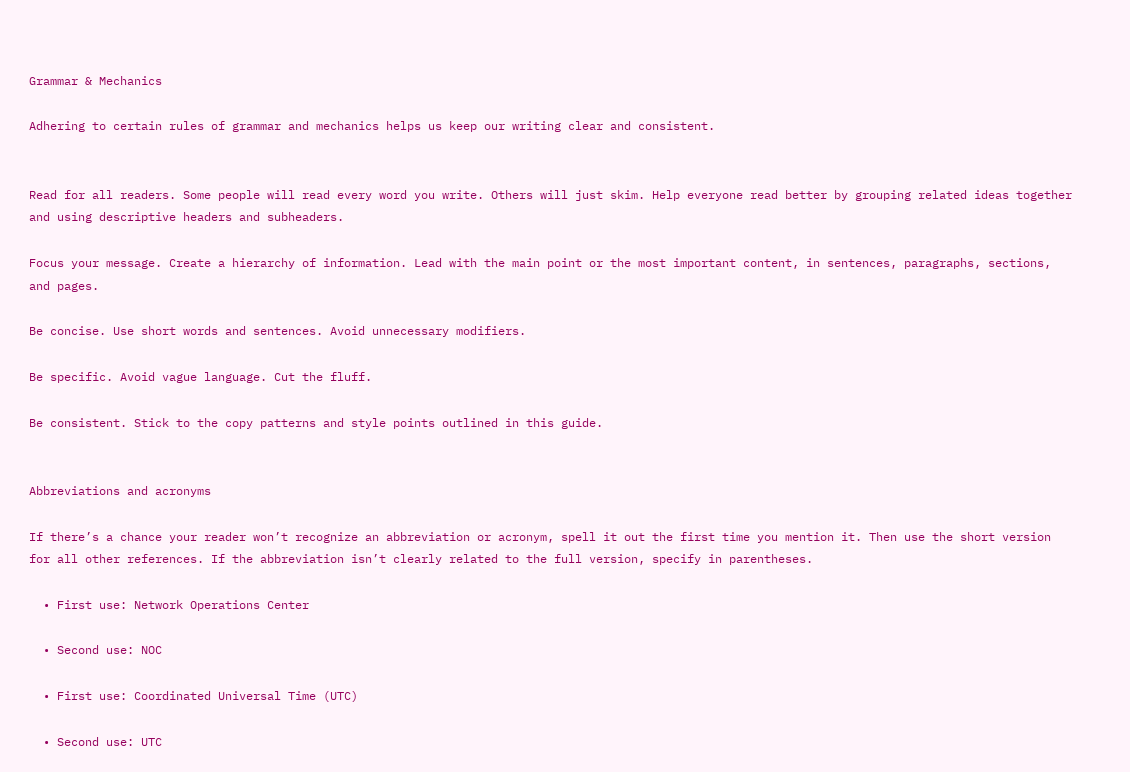Grammar & Mechanics

Adhering to certain rules of grammar and mechanics helps us keep our writing clear and consistent.


Read for all readers. Some people will read every word you write. Others will just skim. Help everyone read better by grouping related ideas together and using descriptive headers and subheaders.

Focus your message. Create a hierarchy of information. Lead with the main point or the most important content, in sentences, paragraphs, sections, and pages.

Be concise. Use short words and sentences. Avoid unnecessary modifiers.

Be specific. Avoid vague language. Cut the fluff.

Be consistent. Stick to the copy patterns and style points outlined in this guide.


Abbreviations and acronyms

If there’s a chance your reader won’t recognize an abbreviation or acronym, spell it out the first time you mention it. Then use the short version for all other references. If the abbreviation isn’t clearly related to the full version, specify in parentheses.

  • First use: Network Operations Center

  • Second use: NOC

  • First use: Coordinated Universal Time (UTC)

  • Second use: UTC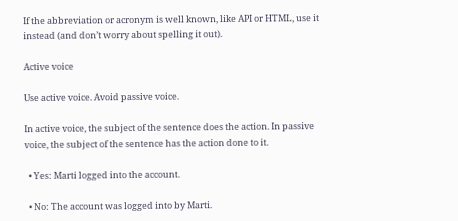If the abbreviation or acronym is well known, like API or HTML, use it instead (and don’t worry about spelling it out).

Active voice

Use active voice. Avoid passive voice.

In active voice, the subject of the sentence does the action. In passive voice, the subject of the sentence has the action done to it.

  • Yes: Marti logged into the account.

  • No: The account was logged into by Marti.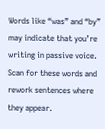Words like “was” and “by” may indicate that you’re writing in passive voice. Scan for these words and rework sentences where they appear.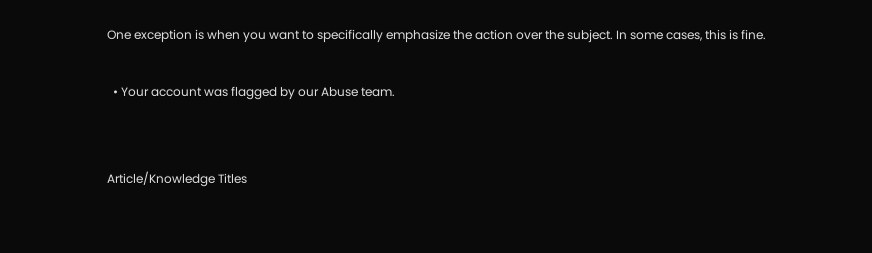One exception is when you want to specifically emphasize the action over the subject. In some cases, this is fine.

  • Your account was flagged by our Abuse team.


Article/Knowledge Titles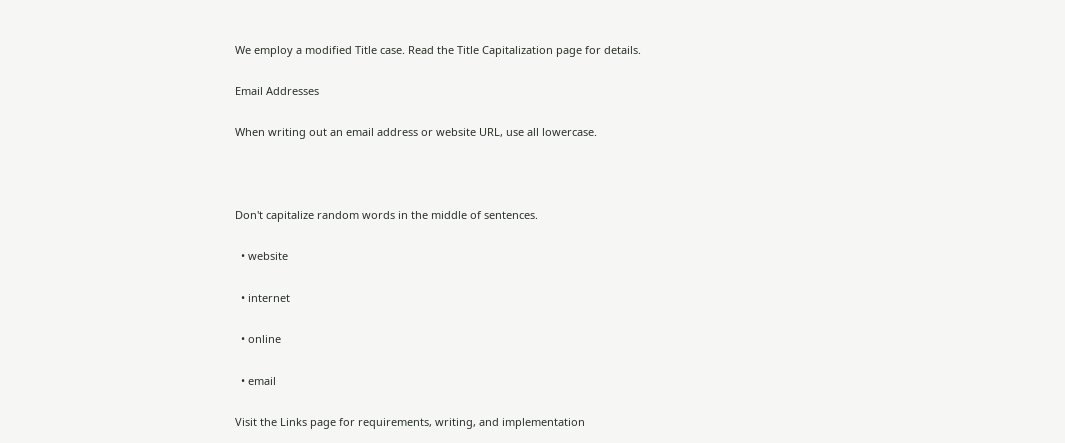We employ a modified Title case. Read the Title Capitalization page for details.

Email Addresses

When writing out an email address or website URL, use all lowercase.



Don't capitalize random words in the middle of sentences.

  • website

  • internet

  • online

  • email

Visit the Links page for requirements, writing, and implementation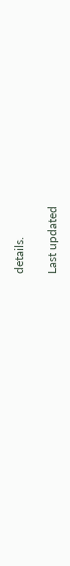details.

Last updated